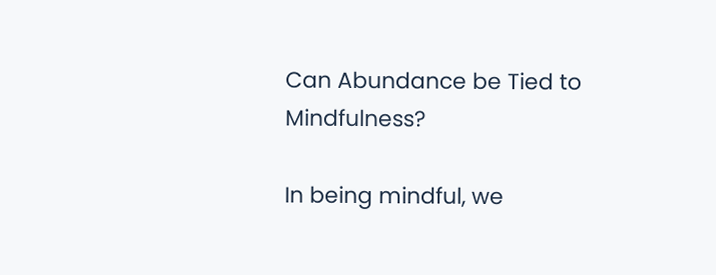Can Abundance be Tied to Mindfulness?

In being mindful, we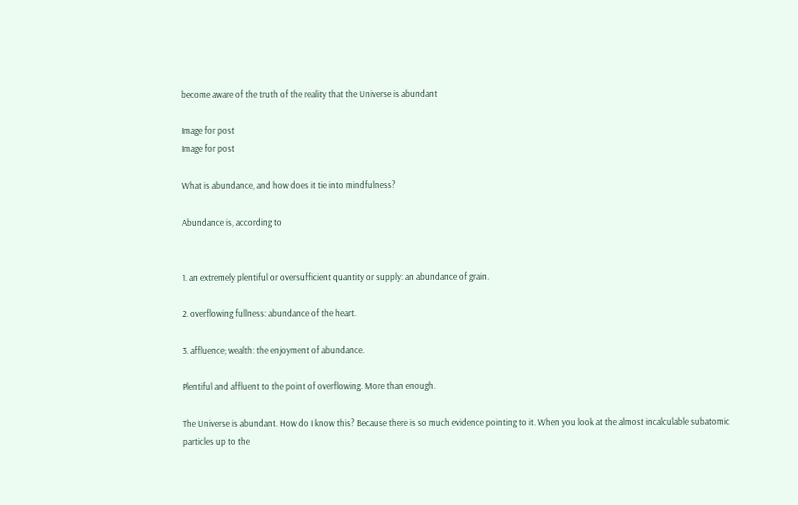become aware of the truth of the reality that the Universe is abundant

Image for post
Image for post

What is abundance, and how does it tie into mindfulness?

Abundance is, according to


1. an extremely plentiful or oversufficient quantity or supply: an abundance of grain.

2. overflowing fullness: abundance of the heart.

3. affluence; wealth: the enjoyment of abundance.

Plentiful and affluent to the point of overflowing. More than enough.

The Universe is abundant. How do I know this? Because there is so much evidence pointing to it. When you look at the almost incalculable subatomic particles up to the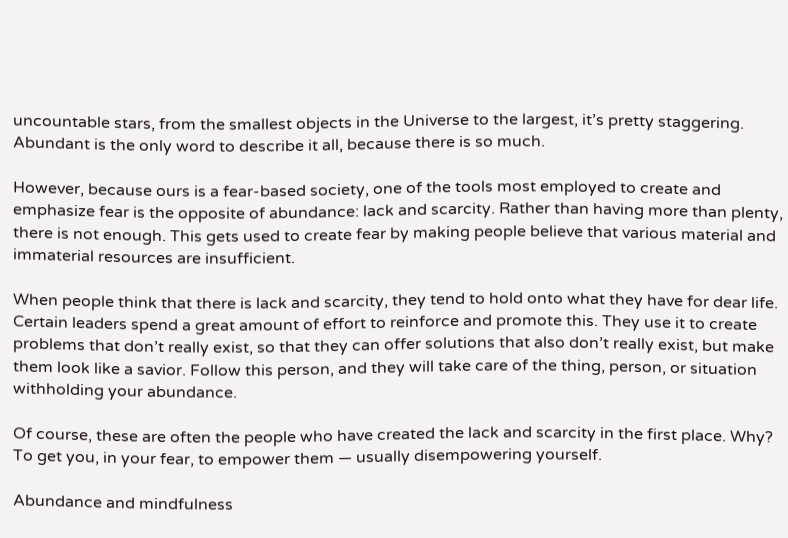uncountable stars, from the smallest objects in the Universe to the largest, it’s pretty staggering. Abundant is the only word to describe it all, because there is so much.

However, because ours is a fear-based society, one of the tools most employed to create and emphasize fear is the opposite of abundance: lack and scarcity. Rather than having more than plenty, there is not enough. This gets used to create fear by making people believe that various material and immaterial resources are insufficient.

When people think that there is lack and scarcity, they tend to hold onto what they have for dear life. Certain leaders spend a great amount of effort to reinforce and promote this. They use it to create problems that don’t really exist, so that they can offer solutions that also don’t really exist, but make them look like a savior. Follow this person, and they will take care of the thing, person, or situation withholding your abundance.

Of course, these are often the people who have created the lack and scarcity in the first place. Why? To get you, in your fear, to empower them — usually disempowering yourself.

Abundance and mindfulness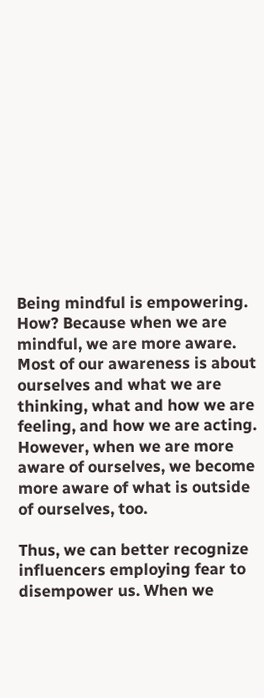Being mindful is empowering. How? Because when we are mindful, we are more aware. Most of our awareness is about ourselves and what we are thinking, what and how we are feeling, and how we are acting. However, when we are more aware of ourselves, we become more aware of what is outside of ourselves, too.

Thus, we can better recognize influencers employing fear to disempower us. When we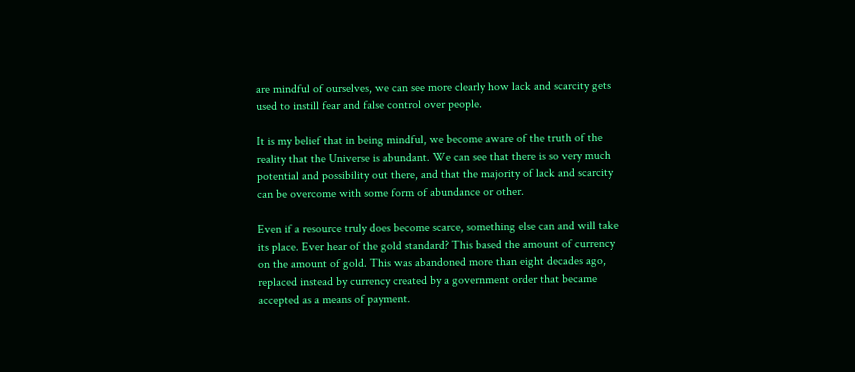are mindful of ourselves, we can see more clearly how lack and scarcity gets used to instill fear and false control over people.

It is my belief that in being mindful, we become aware of the truth of the reality that the Universe is abundant. We can see that there is so very much potential and possibility out there, and that the majority of lack and scarcity can be overcome with some form of abundance or other.

Even if a resource truly does become scarce, something else can and will take its place. Ever hear of the gold standard? This based the amount of currency on the amount of gold. This was abandoned more than eight decades ago, replaced instead by currency created by a government order that became accepted as a means of payment.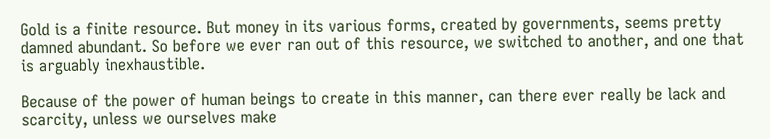Gold is a finite resource. But money in its various forms, created by governments, seems pretty damned abundant. So before we ever ran out of this resource, we switched to another, and one that is arguably inexhaustible.

Because of the power of human beings to create in this manner, can there ever really be lack and scarcity, unless we ourselves make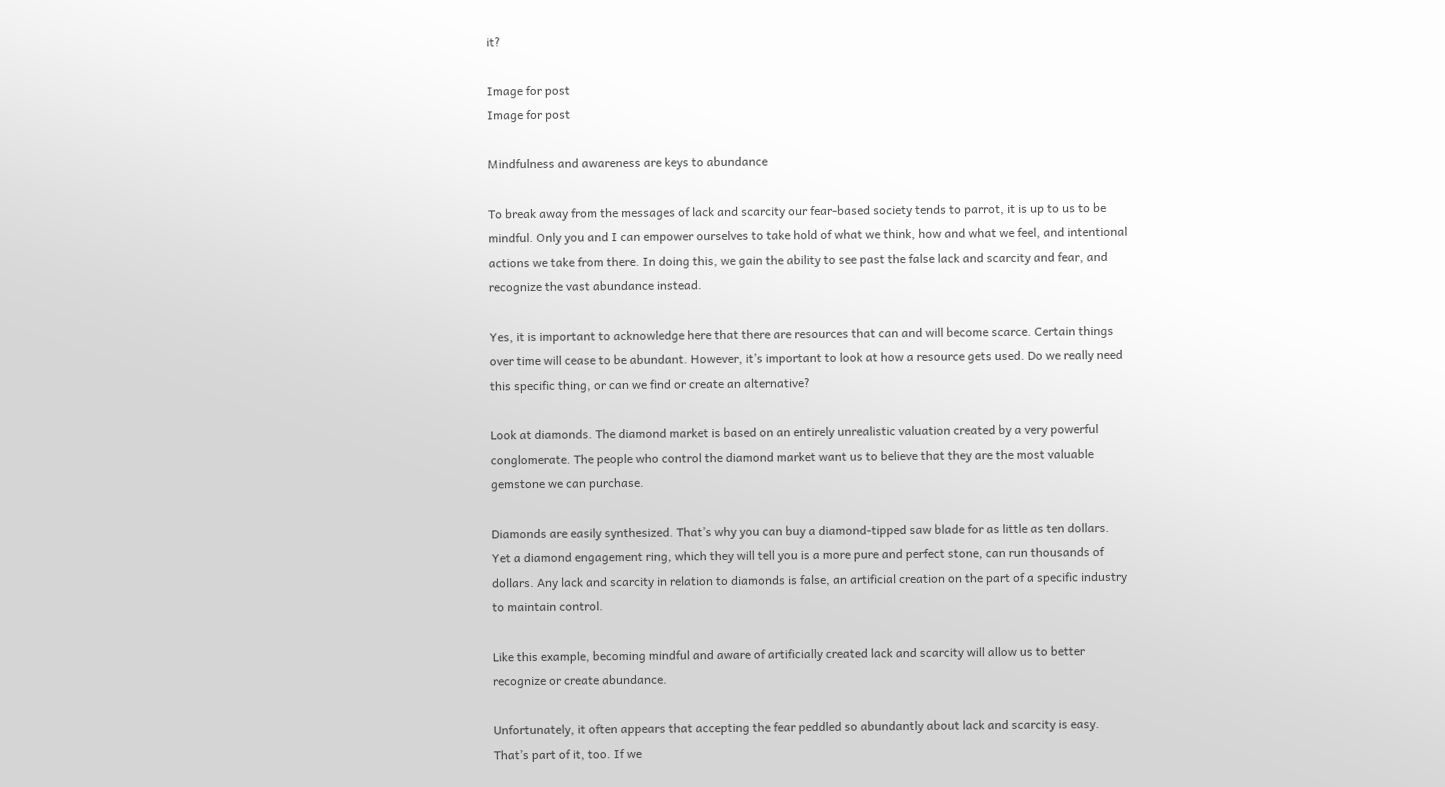it?

Image for post
Image for post

Mindfulness and awareness are keys to abundance

To break away from the messages of lack and scarcity our fear-based society tends to parrot, it is up to us to be mindful. Only you and I can empower ourselves to take hold of what we think, how and what we feel, and intentional actions we take from there. In doing this, we gain the ability to see past the false lack and scarcity and fear, and recognize the vast abundance instead.

Yes, it is important to acknowledge here that there are resources that can and will become scarce. Certain things over time will cease to be abundant. However, it’s important to look at how a resource gets used. Do we really need this specific thing, or can we find or create an alternative?

Look at diamonds. The diamond market is based on an entirely unrealistic valuation created by a very powerful conglomerate. The people who control the diamond market want us to believe that they are the most valuable gemstone we can purchase.

Diamonds are easily synthesized. That’s why you can buy a diamond-tipped saw blade for as little as ten dollars. Yet a diamond engagement ring, which they will tell you is a more pure and perfect stone, can run thousands of dollars. Any lack and scarcity in relation to diamonds is false, an artificial creation on the part of a specific industry to maintain control.

Like this example, becoming mindful and aware of artificially created lack and scarcity will allow us to better recognize or create abundance.

Unfortunately, it often appears that accepting the fear peddled so abundantly about lack and scarcity is easy. That’s part of it, too. If we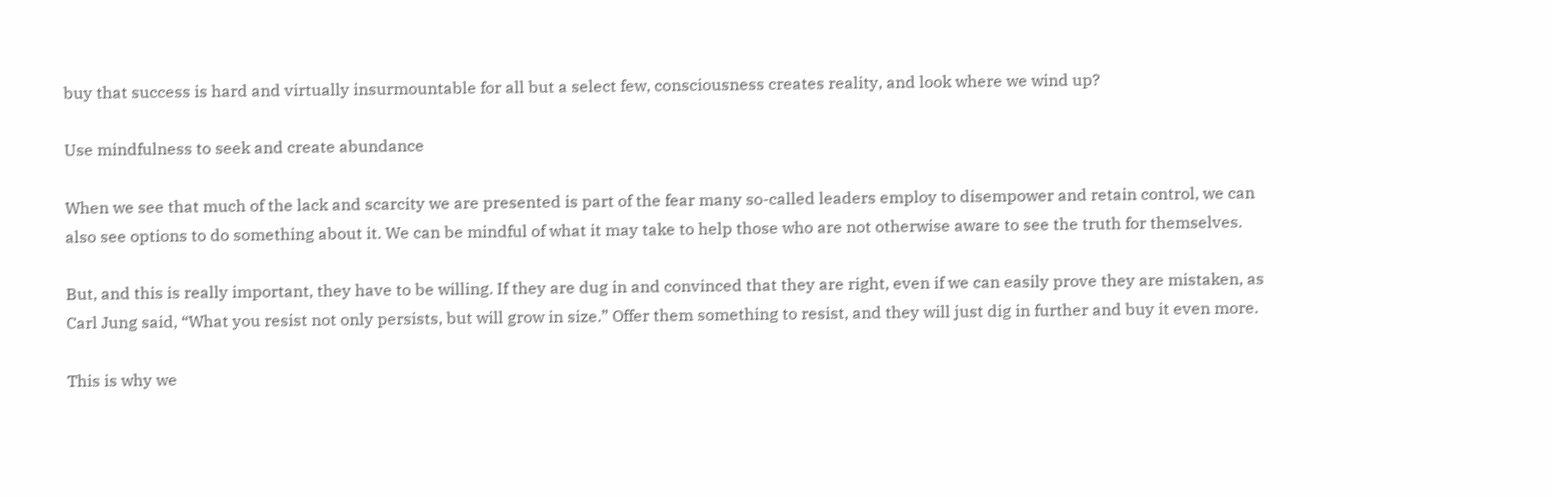buy that success is hard and virtually insurmountable for all but a select few, consciousness creates reality, and look where we wind up?

Use mindfulness to seek and create abundance

When we see that much of the lack and scarcity we are presented is part of the fear many so-called leaders employ to disempower and retain control, we can also see options to do something about it. We can be mindful of what it may take to help those who are not otherwise aware to see the truth for themselves.

But, and this is really important, they have to be willing. If they are dug in and convinced that they are right, even if we can easily prove they are mistaken, as Carl Jung said, “What you resist not only persists, but will grow in size.” Offer them something to resist, and they will just dig in further and buy it even more.

This is why we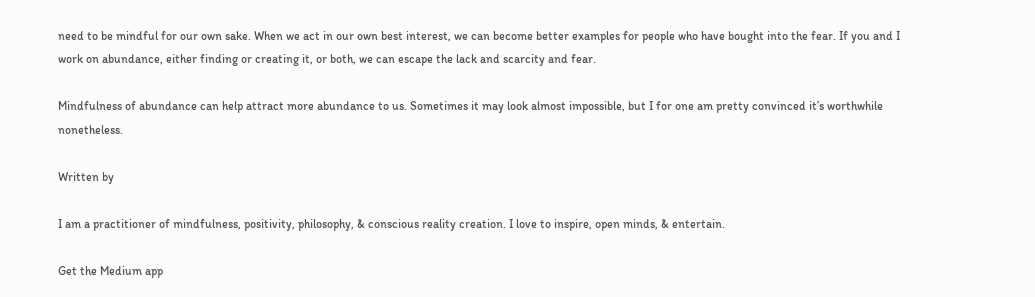need to be mindful for our own sake. When we act in our own best interest, we can become better examples for people who have bought into the fear. If you and I work on abundance, either finding or creating it, or both, we can escape the lack and scarcity and fear.

Mindfulness of abundance can help attract more abundance to us. Sometimes it may look almost impossible, but I for one am pretty convinced it’s worthwhile nonetheless.

Written by

I am a practitioner of mindfulness, positivity, philosophy, & conscious reality creation. I love to inspire, open minds, & entertain.

Get the Medium app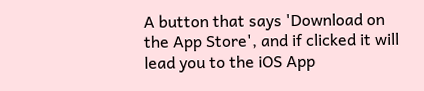A button that says 'Download on the App Store', and if clicked it will lead you to the iOS App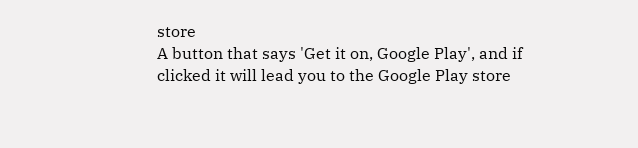store
A button that says 'Get it on, Google Play', and if clicked it will lead you to the Google Play store